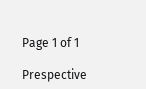Page 1 of 1

Prespective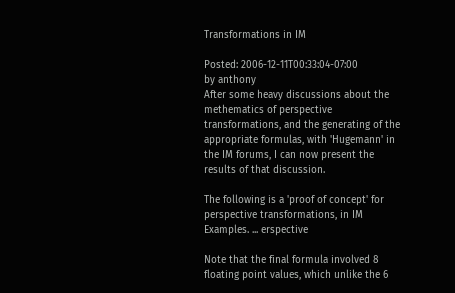Transformations in IM

Posted: 2006-12-11T00:33:04-07:00
by anthony
After some heavy discussions about the methematics of perspective transformations, and the generating of the appropriate formulas, with 'Hugemann' in the IM forums, I can now present the results of that discussion.

The following is a 'proof of concept' for perspective transformations, in IM Examples. ... erspective

Note that the final formula involved 8 floating point values, which unlike the 6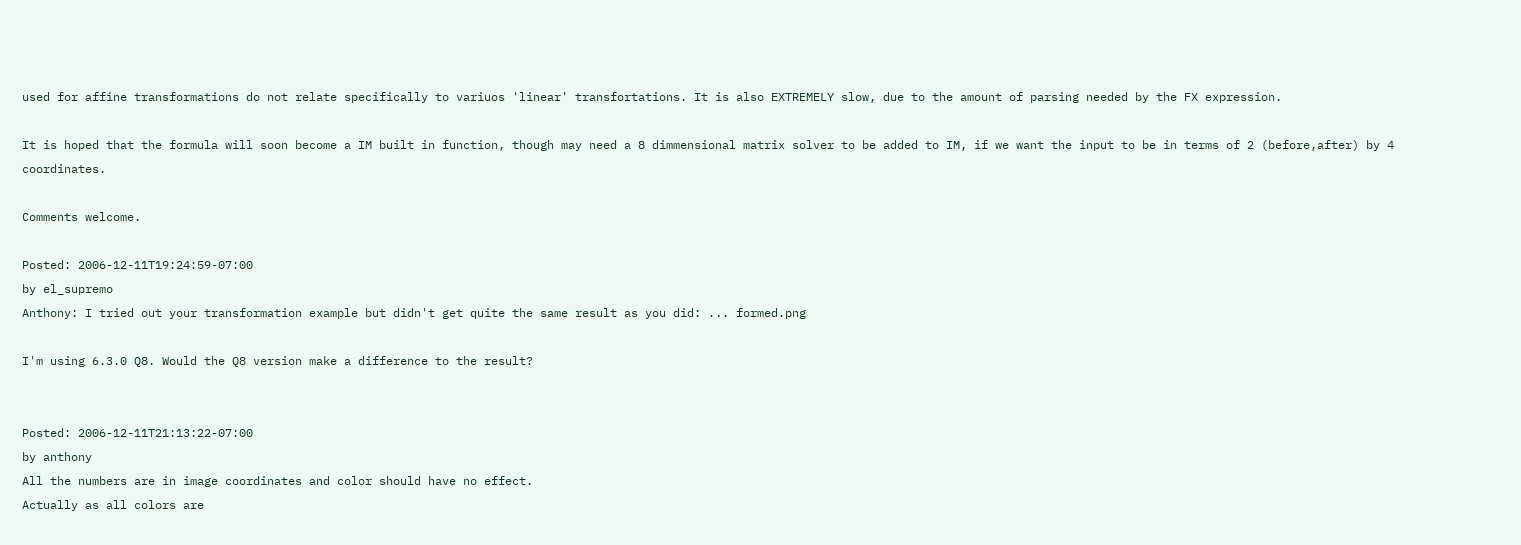used for affine transformations do not relate specifically to variuos 'linear' transfortations. It is also EXTREMELY slow, due to the amount of parsing needed by the FX expression.

It is hoped that the formula will soon become a IM built in function, though may need a 8 dimmensional matrix solver to be added to IM, if we want the input to be in terms of 2 (before,after) by 4 coordinates.

Comments welcome.

Posted: 2006-12-11T19:24:59-07:00
by el_supremo
Anthony: I tried out your transformation example but didn't get quite the same result as you did: ... formed.png

I'm using 6.3.0 Q8. Would the Q8 version make a difference to the result?


Posted: 2006-12-11T21:13:22-07:00
by anthony
All the numbers are in image coordinates and color should have no effect.
Actually as all colors are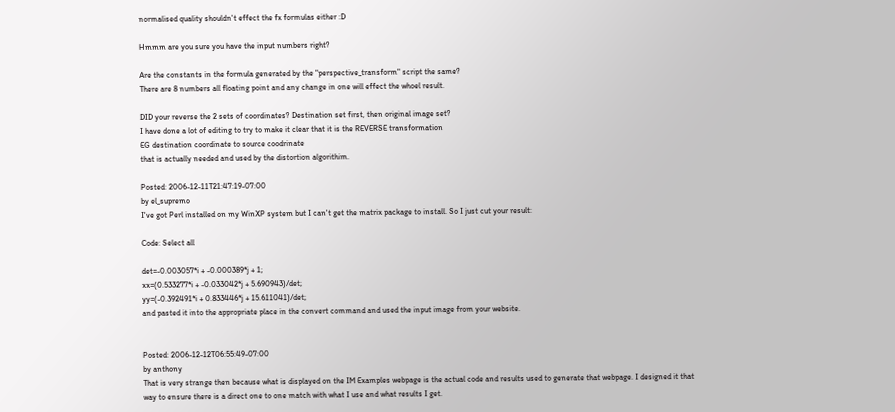normalised quality shouldn't effect the fx formulas either :D

Hmmm are you sure you have the input numbers right?

Are the constants in the formula generated by the "perspective_transform" script the same?
There are 8 numbers all floating point and any change in one will effect the whoel result.

DID your reverse the 2 sets of coordinates? Destination set first, then original image set?
I have done a lot of editing to try to make it clear that it is the REVERSE transformation
EG destination coordinate to source coodrinate
that is actually needed and used by the distortion algorithim.

Posted: 2006-12-11T21:47:19-07:00
by el_supremo
I've got Perl installed on my WinXP system but I can't get the matrix package to install. So I just cut your result:

Code: Select all

det=-0.003057*i + -0.000389*j + 1;
xx=(0.533277*i + -0.033042*j + 5.690943)/det;
yy=(-0.392491*i + 0.833446*j + 15.611041)/det;
and pasted it into the appropriate place in the convert command and used the input image from your website.


Posted: 2006-12-12T06:55:49-07:00
by anthony
That is very strange then because what is displayed on the IM Examples webpage is the actual code and results used to generate that webpage. I designed it that way to ensure there is a direct one to one match with what I use and what results I get.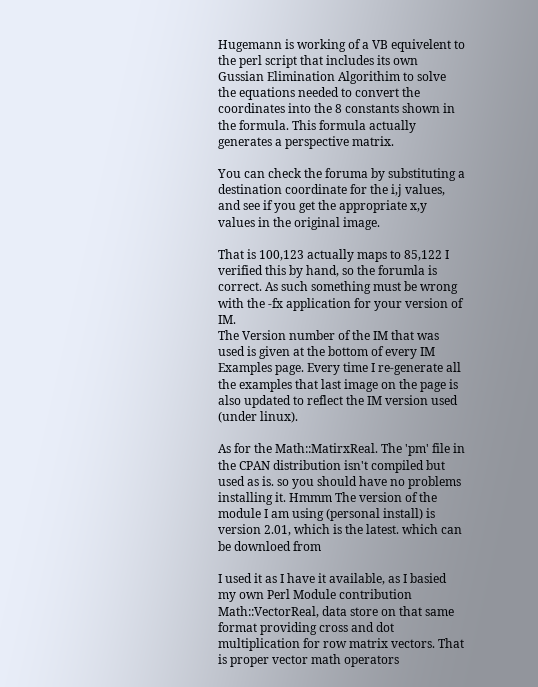Hugemann is working of a VB equivelent to the perl script that includes its own Gussian Elimination Algorithim to solve the equations needed to convert the coordinates into the 8 constants shown in the formula. This formula actually generates a perspective matrix.

You can check the foruma by substituting a destination coordinate for the i,j values, and see if you get the appropriate x,y values in the original image.

That is 100,123 actually maps to 85,122 I verified this by hand, so the forumla is correct. As such something must be wrong with the -fx application for your version of IM.
The Version number of the IM that was used is given at the bottom of every IM Examples page. Every time I re-generate all the examples that last image on the page is also updated to reflect the IM version used (under linux).

As for the Math::MatirxReal. The 'pm' file in the CPAN distribution isn't compiled but used as is. so you should have no problems installing it. Hmmm The version of the module I am using (personal install) is version 2.01, which is the latest. which can be downloed from

I used it as I have it available, as I basied my own Perl Module contribution Math::VectorReal, data store on that same format providing cross and dot multiplication for row matrix vectors. That is proper vector math operators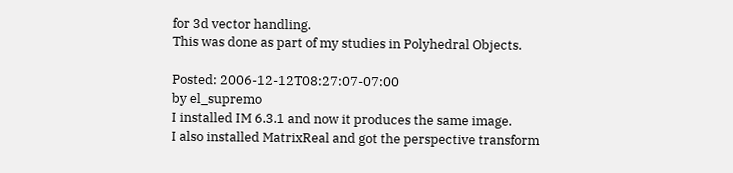for 3d vector handling.
This was done as part of my studies in Polyhedral Objects.

Posted: 2006-12-12T08:27:07-07:00
by el_supremo
I installed IM 6.3.1 and now it produces the same image.
I also installed MatrixReal and got the perspective transform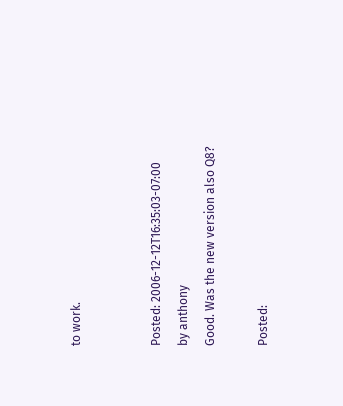to work.


Posted: 2006-12-12T16:35:03-07:00
by anthony
Good. Was the new version also Q8?

Posted: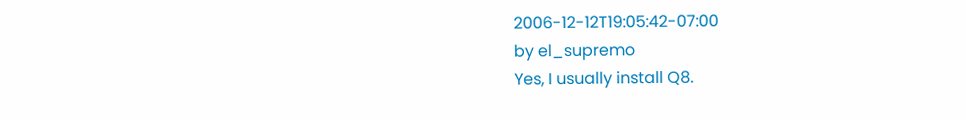2006-12-12T19:05:42-07:00
by el_supremo
Yes, I usually install Q8.